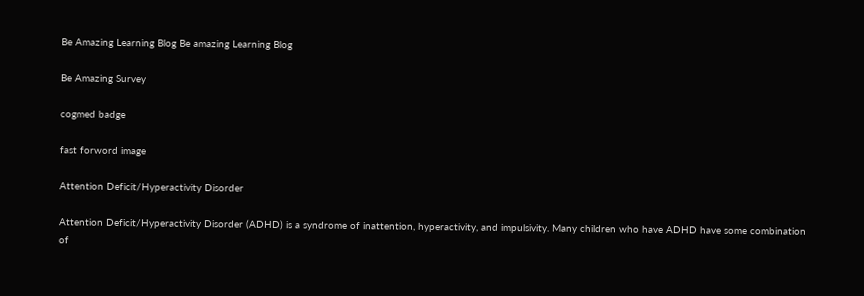Be Amazing Learning Blog Be amazing Learning Blog

Be Amazing Survey

cogmed badge

fast forword image

Attention Deficit/Hyperactivity Disorder

Attention Deficit/Hyperactivity Disorder (ADHD) is a syndrome of inattention, hyperactivity, and impulsivity. Many children who have ADHD have some combination of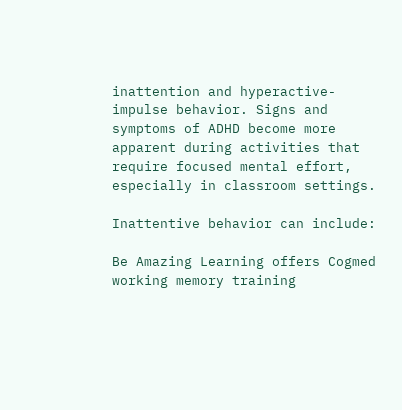inattention and hyperactive-impulse behavior. Signs and symptoms of ADHD become more apparent during activities that require focused mental effort, especially in classroom settings.

Inattentive behavior can include:

Be Amazing Learning offers Cogmed working memory training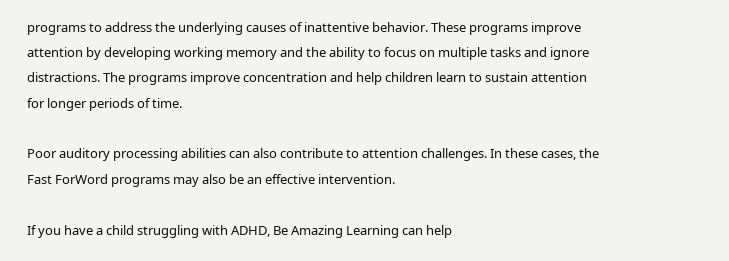programs to address the underlying causes of inattentive behavior. These programs improve attention by developing working memory and the ability to focus on multiple tasks and ignore distractions. The programs improve concentration and help children learn to sustain attention for longer periods of time.

Poor auditory processing abilities can also contribute to attention challenges. In these cases, the Fast ForWord programs may also be an effective intervention.

If you have a child struggling with ADHD, Be Amazing Learning can help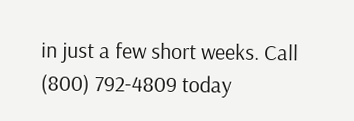in just a few short weeks. Call (800) 792-4809 today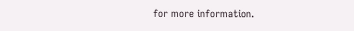for more information.